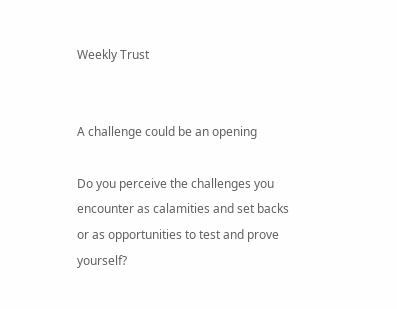Weekly Trust


A challenge could be an opening

Do you perceive the challenges you encounter as calamities and set backs or as opportunities to test and prove yourself?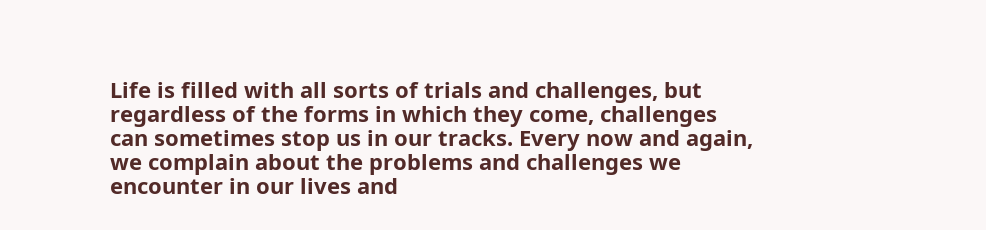Life is filled with all sorts of trials and challenges, but regardless of the forms in which they come, challenges can sometimes stop us in our tracks. Every now and again, we complain about the problems and challenges we encounter in our lives and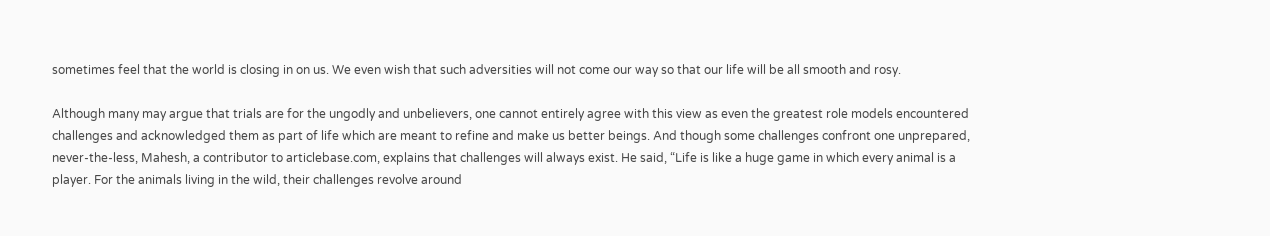sometimes feel that the world is closing in on us. We even wish that such adversities will not come our way so that our life will be all smooth and rosy.

Although many may argue that trials are for the ungodly and unbelievers, one cannot entirely agree with this view as even the greatest role models encountered challenges and acknowledged them as part of life which are meant to refine and make us better beings. And though some challenges confront one unprepared, never-the-less, Mahesh, a contributor to articlebase.com, explains that challenges will always exist. He said, “Life is like a huge game in which every animal is a player. For the animals living in the wild, their challenges revolve around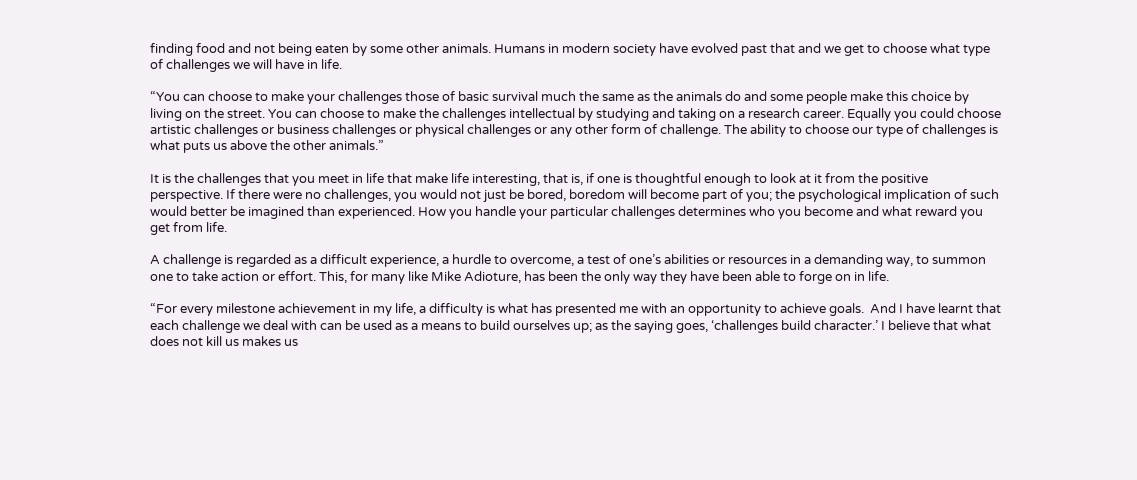finding food and not being eaten by some other animals. Humans in modern society have evolved past that and we get to choose what type of challenges we will have in life.

“You can choose to make your challenges those of basic survival much the same as the animals do and some people make this choice by living on the street. You can choose to make the challenges intellectual by studying and taking on a research career. Equally you could choose artistic challenges or business challenges or physical challenges or any other form of challenge. The ability to choose our type of challenges is what puts us above the other animals.”

It is the challenges that you meet in life that make life interesting, that is, if one is thoughtful enough to look at it from the positive perspective. If there were no challenges, you would not just be bored, boredom will become part of you; the psychological implication of such would better be imagined than experienced. How you handle your particular challenges determines who you become and what reward you get from life.

A challenge is regarded as a difficult experience, a hurdle to overcome, a test of one’s abilities or resources in a demanding way, to summon one to take action or effort. This, for many like Mike Adioture, has been the only way they have been able to forge on in life.

“For every milestone achievement in my life, a difficulty is what has presented me with an opportunity to achieve goals.  And I have learnt that each challenge we deal with can be used as a means to build ourselves up; as the saying goes, ‘challenges build character.’ I believe that what does not kill us makes us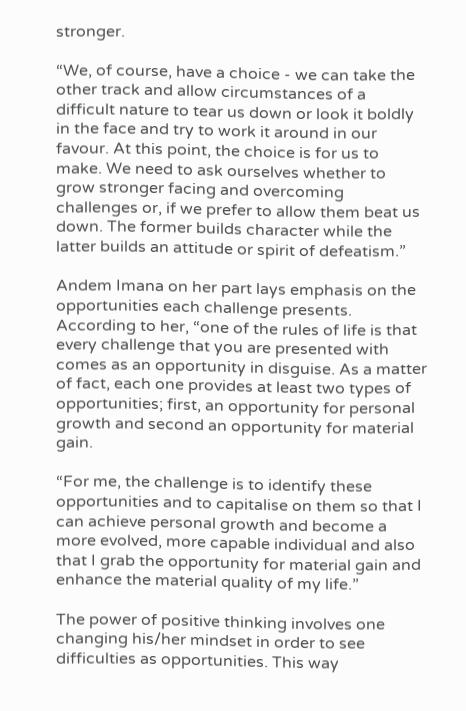stronger.

“We, of course, have a choice - we can take the other track and allow circumstances of a difficult nature to tear us down or look it boldly in the face and try to work it around in our favour. At this point, the choice is for us to make. We need to ask ourselves whether to grow stronger facing and overcoming challenges or, if we prefer to allow them beat us down. The former builds character while the latter builds an attitude or spirit of defeatism.”

Andem Imana on her part lays emphasis on the opportunities each challenge presents.  According to her, “one of the rules of life is that every challenge that you are presented with comes as an opportunity in disguise. As a matter of fact, each one provides at least two types of opportunities; first, an opportunity for personal growth and second an opportunity for material gain.

“For me, the challenge is to identify these opportunities and to capitalise on them so that I can achieve personal growth and become a more evolved, more capable individual and also that I grab the opportunity for material gain and enhance the material quality of my life.”

The power of positive thinking involves one changing his/her mindset in order to see difficulties as opportunities. This way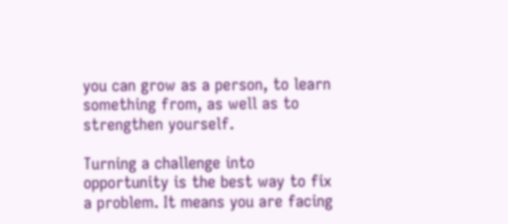you can grow as a person, to learn something from, as well as to strengthen yourself.

Turning a challenge into opportunity is the best way to fix a problem. It means you are facing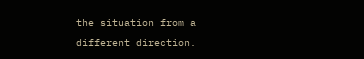the situation from a different direction.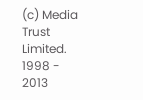(c) Media Trust Limited. 1998 - 2013